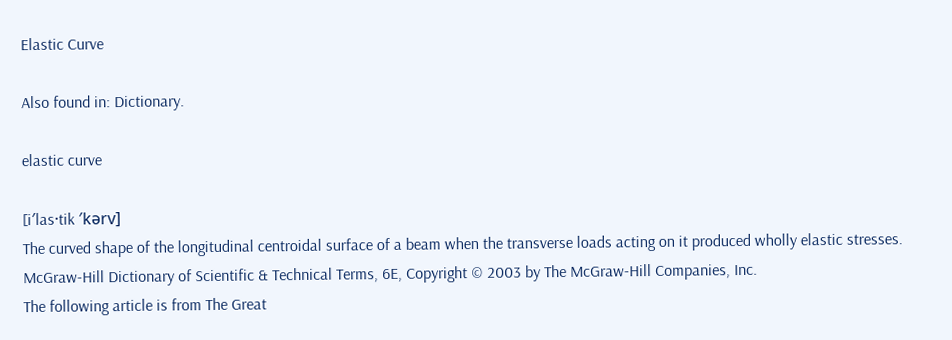Elastic Curve

Also found in: Dictionary.

elastic curve

[i′las·tik ′kərv]
The curved shape of the longitudinal centroidal surface of a beam when the transverse loads acting on it produced wholly elastic stresses.
McGraw-Hill Dictionary of Scientific & Technical Terms, 6E, Copyright © 2003 by The McGraw-Hill Companies, Inc.
The following article is from The Great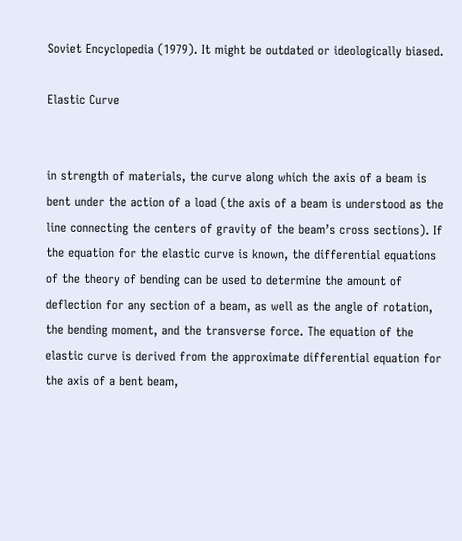Soviet Encyclopedia (1979). It might be outdated or ideologically biased.

Elastic Curve


in strength of materials, the curve along which the axis of a beam is bent under the action of a load (the axis of a beam is understood as the line connecting the centers of gravity of the beam’s cross sections). If the equation for the elastic curve is known, the differential equations of the theory of bending can be used to determine the amount of deflection for any section of a beam, as well as the angle of rotation, the bending moment, and the transverse force. The equation of the elastic curve is derived from the approximate differential equation for the axis of a bent beam,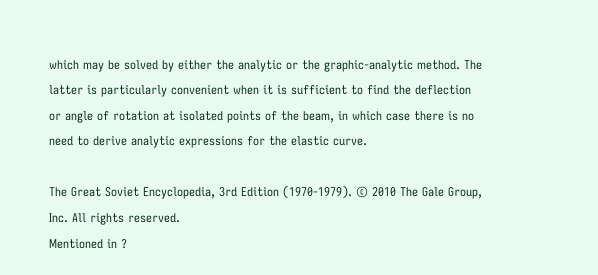which may be solved by either the analytic or the graphic-analytic method. The latter is particularly convenient when it is sufficient to find the deflection or angle of rotation at isolated points of the beam, in which case there is no need to derive analytic expressions for the elastic curve.

The Great Soviet Encyclopedia, 3rd Edition (1970-1979). © 2010 The Gale Group, Inc. All rights reserved.
Mentioned in ?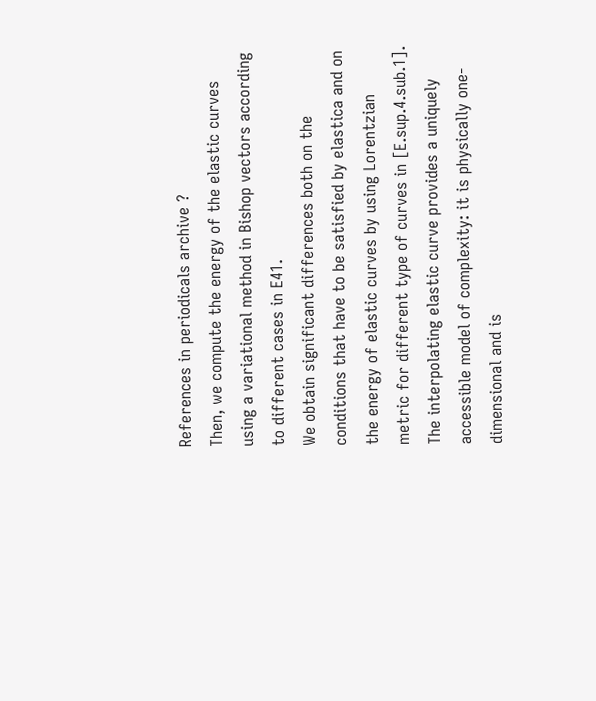References in periodicals archive ?
Then, we compute the energy of the elastic curves using a variational method in Bishop vectors according to different cases in E41.
We obtain significant differences both on the conditions that have to be satisfied by elastica and on the energy of elastic curves by using Lorentzian metric for different type of curves in [E.sup.4.sub.1].
The interpolating elastic curve provides a uniquely accessible model of complexity: it is physically one-dimensional and is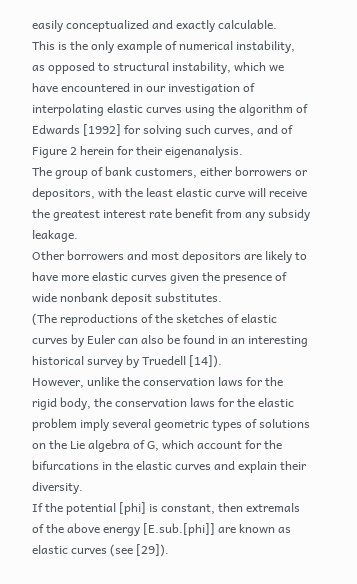easily conceptualized and exactly calculable.
This is the only example of numerical instability, as opposed to structural instability, which we have encountered in our investigation of interpolating elastic curves using the algorithm of Edwards [1992] for solving such curves, and of Figure 2 herein for their eigenanalysis.
The group of bank customers, either borrowers or depositors, with the least elastic curve will receive the greatest interest rate benefit from any subsidy leakage.
Other borrowers and most depositors are likely to have more elastic curves given the presence of wide nonbank deposit substitutes.
(The reproductions of the sketches of elastic curves by Euler can also be found in an interesting historical survey by Truedell [14]).
However, unlike the conservation laws for the rigid body, the conservation laws for the elastic problem imply several geometric types of solutions on the Lie algebra of G, which account for the bifurcations in the elastic curves and explain their diversity.
If the potential [phi] is constant, then extremals of the above energy [E.sub.[phi]] are known as elastic curves (see [29]).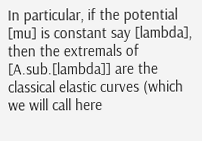In particular, if the potential [mu] is constant say [lambda], then the extremals of [A.sub.[lambda]] are the classical elastic curves (which we will call here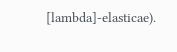[lambda]-elasticae).